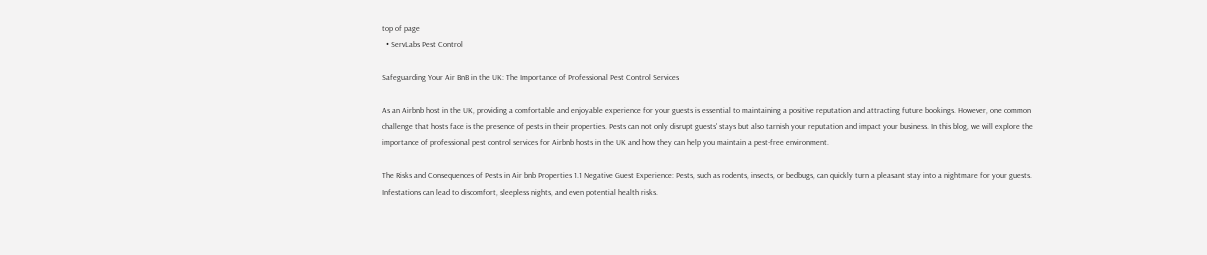top of page
  • ServLabs Pest Control

Safeguarding Your Air BnB in the UK: The Importance of Professional Pest Control Services

As an Airbnb host in the UK, providing a comfortable and enjoyable experience for your guests is essential to maintaining a positive reputation and attracting future bookings. However, one common challenge that hosts face is the presence of pests in their properties. Pests can not only disrupt guests' stays but also tarnish your reputation and impact your business. In this blog, we will explore the importance of professional pest control services for Airbnb hosts in the UK and how they can help you maintain a pest-free environment.

The Risks and Consequences of Pests in Air bnb Properties 1.1 Negative Guest Experience: Pests, such as rodents, insects, or bedbugs, can quickly turn a pleasant stay into a nightmare for your guests. Infestations can lead to discomfort, sleepless nights, and even potential health risks.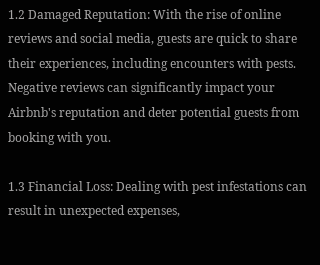1.2 Damaged Reputation: With the rise of online reviews and social media, guests are quick to share their experiences, including encounters with pests. Negative reviews can significantly impact your Airbnb's reputation and deter potential guests from booking with you.

1.3 Financial Loss: Dealing with pest infestations can result in unexpected expenses,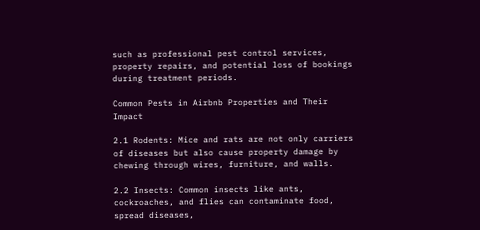such as professional pest control services, property repairs, and potential loss of bookings during treatment periods.

Common Pests in Airbnb Properties and Their Impact

2.1 Rodents: Mice and rats are not only carriers of diseases but also cause property damage by chewing through wires, furniture, and walls.

2.2 Insects: Common insects like ants, cockroaches, and flies can contaminate food, spread diseases,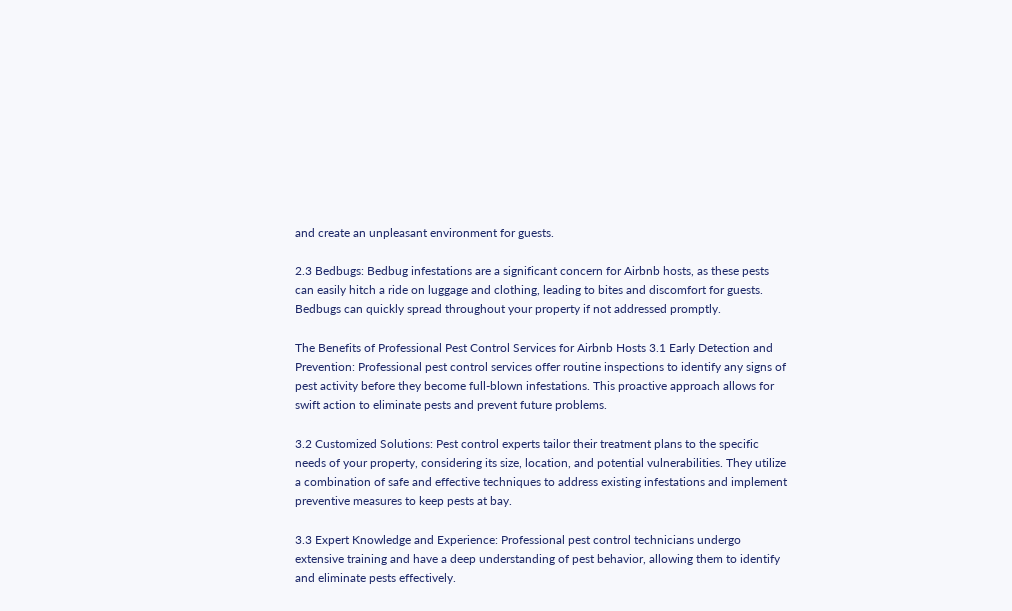and create an unpleasant environment for guests.

2.3 Bedbugs: Bedbug infestations are a significant concern for Airbnb hosts, as these pests can easily hitch a ride on luggage and clothing, leading to bites and discomfort for guests. Bedbugs can quickly spread throughout your property if not addressed promptly.

The Benefits of Professional Pest Control Services for Airbnb Hosts 3.1 Early Detection and Prevention: Professional pest control services offer routine inspections to identify any signs of pest activity before they become full-blown infestations. This proactive approach allows for swift action to eliminate pests and prevent future problems.

3.2 Customized Solutions: Pest control experts tailor their treatment plans to the specific needs of your property, considering its size, location, and potential vulnerabilities. They utilize a combination of safe and effective techniques to address existing infestations and implement preventive measures to keep pests at bay.

3.3 Expert Knowledge and Experience: Professional pest control technicians undergo extensive training and have a deep understanding of pest behavior, allowing them to identify and eliminate pests effectively.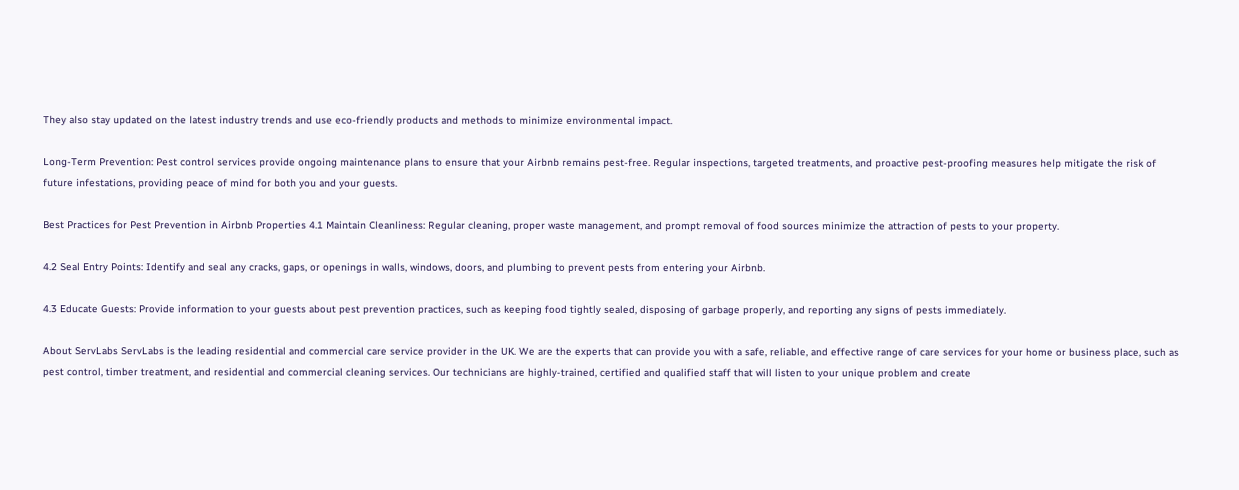They also stay updated on the latest industry trends and use eco-friendly products and methods to minimize environmental impact.

Long-Term Prevention: Pest control services provide ongoing maintenance plans to ensure that your Airbnb remains pest-free. Regular inspections, targeted treatments, and proactive pest-proofing measures help mitigate the risk of future infestations, providing peace of mind for both you and your guests.

Best Practices for Pest Prevention in Airbnb Properties 4.1 Maintain Cleanliness: Regular cleaning, proper waste management, and prompt removal of food sources minimize the attraction of pests to your property.

4.2 Seal Entry Points: Identify and seal any cracks, gaps, or openings in walls, windows, doors, and plumbing to prevent pests from entering your Airbnb.

4.3 Educate Guests: Provide information to your guests about pest prevention practices, such as keeping food tightly sealed, disposing of garbage properly, and reporting any signs of pests immediately.

About ServLabs ServLabs is the leading residential and commercial care service provider in the UK. We are the experts that can provide you with a safe, reliable, and effective range of care services for your home or business place, such as pest control, timber treatment, and residential and commercial cleaning services. Our technicians are highly-trained, certified and qualified staff that will listen to your unique problem and create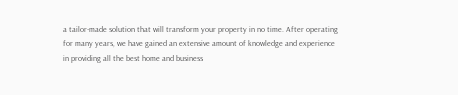a tailor-made solution that will transform your property in no time. After operating for many years, we have gained an extensive amount of knowledge and experience in providing all the best home and business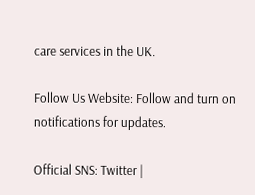care services in the UK.

Follow Us Website: Follow and turn on notifications for updates.

Official SNS: Twitter |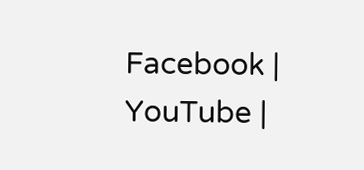Facebook | YouTube |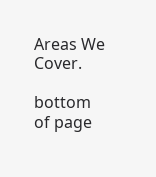Areas We Cover.

bottom of page